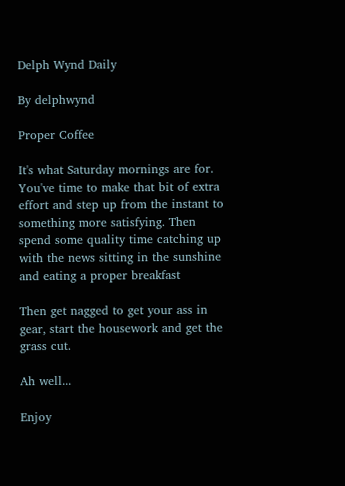Delph Wynd Daily

By delphwynd

Proper Coffee

It's what Saturday mornings are for. You've time to make that bit of extra effort and step up from the instant to something more satisfying. Then spend some quality time catching up with the news sitting in the sunshine and eating a proper breakfast

Then get nagged to get your ass in gear, start the housework and get the grass cut.

Ah well...

Enjoy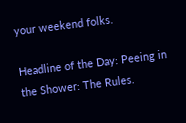your weekend folks.

Headline of the Day: Peeing in the Shower: The Rules.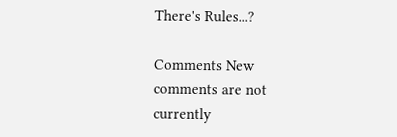There's Rules...?

Comments New comments are not currently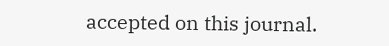accepted on this journal.